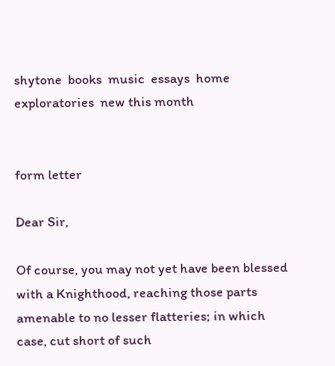shytone  books  music  essays  home  exploratories  new this month


form letter

Dear Sir,

Of course, you may not yet have been blessed with a Knighthood, reaching those parts amenable to no lesser flatteries; in which case, cut short of such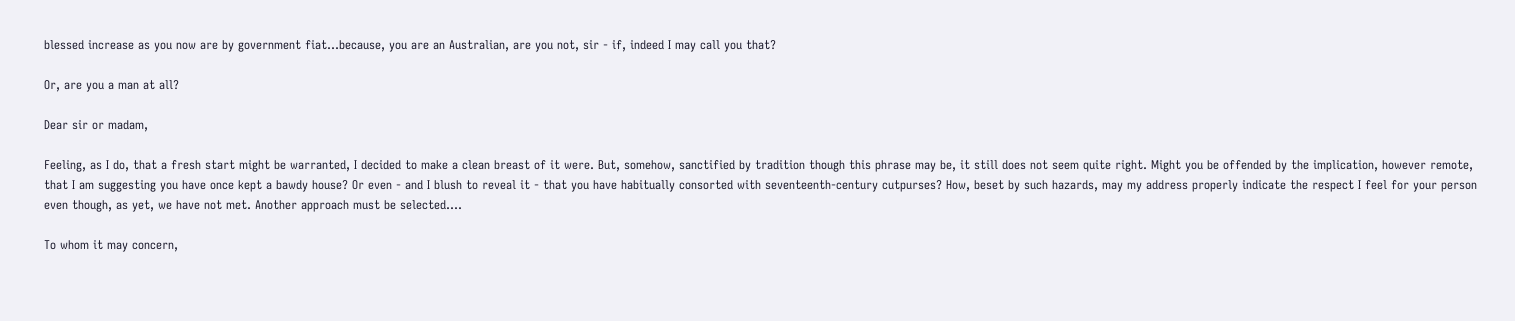blessed increase as you now are by government fiat...because, you are an Australian, are you not, sir - if, indeed I may call you that?

Or, are you a man at all?

Dear sir or madam,

Feeling, as I do, that a fresh start might be warranted, I decided to make a clean breast of it were. But, somehow, sanctified by tradition though this phrase may be, it still does not seem quite right. Might you be offended by the implication, however remote, that I am suggesting you have once kept a bawdy house? Or even - and I blush to reveal it - that you have habitually consorted with seventeenth-century cutpurses? How, beset by such hazards, may my address properly indicate the respect I feel for your person even though, as yet, we have not met. Another approach must be selected....

To whom it may concern,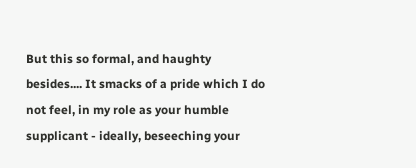But this so formal, and haughty besides.... It smacks of a pride which I do not feel, in my role as your humble supplicant - ideally, beseeching your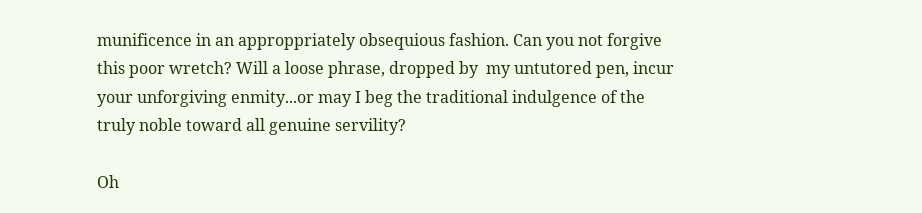munificence in an approppriately obsequious fashion. Can you not forgive this poor wretch? Will a loose phrase, dropped by  my untutored pen, incur your unforgiving enmity...or may I beg the traditional indulgence of the truly noble toward all genuine servility?

Oh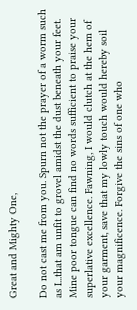Great and Mighty One,

Do not cast me from you. Spurn not the prayer of a worm such as I...that am unfit to grovel amidst the dust beneath your feet. Mine poor tongue can find no words sufficient to praise your superlative excellence. Fawning, I would clutch at the hem of your garment, save that my lowly touch would hereby soil your magnificence. Forgive the sins of one who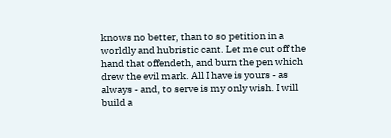knows no better, than to so petition in a worldly and hubristic cant. Let me cut off the hand that offendeth, and burn the pen which drew the evil mark. All I have is yours - as always - and, to serve is my only wish. I will build a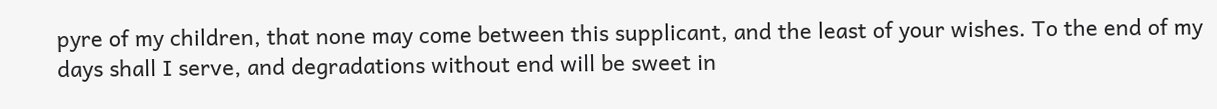pyre of my children, that none may come between this supplicant, and the least of your wishes. To the end of my days shall I serve, and degradations without end will be sweet in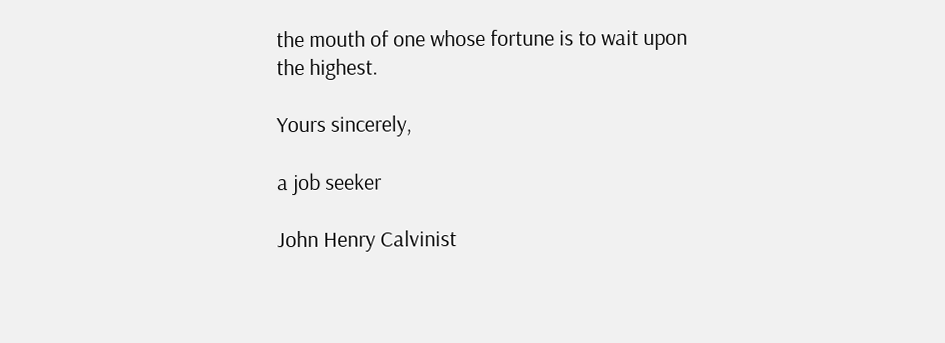the mouth of one whose fortune is to wait upon the highest.

Yours sincerely,

a job seeker

John Henry Calvinist